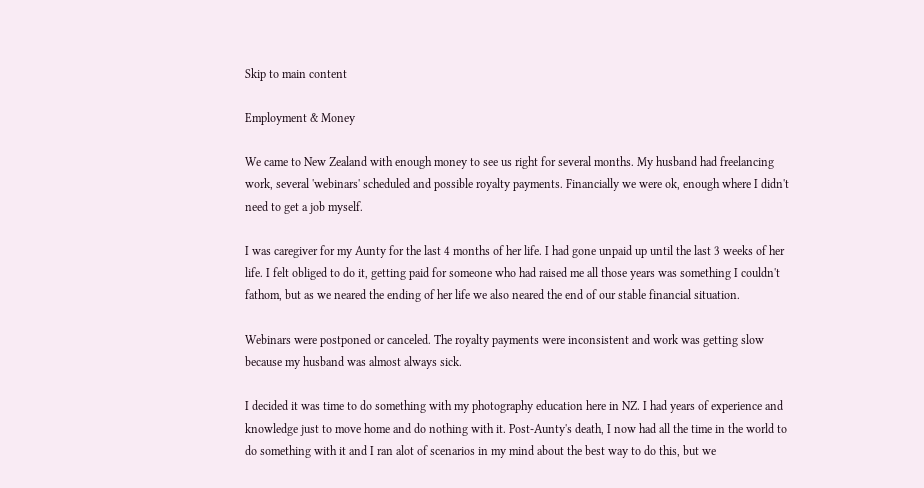Skip to main content

Employment & Money

We came to New Zealand with enough money to see us right for several months. My husband had freelancing work, several 'webinars' scheduled and possible royalty payments. Financially we were ok, enough where I didn't need to get a job myself.

I was caregiver for my Aunty for the last 4 months of her life. I had gone unpaid up until the last 3 weeks of her life. I felt obliged to do it, getting paid for someone who had raised me all those years was something I couldn't fathom, but as we neared the ending of her life we also neared the end of our stable financial situation.

Webinars were postponed or canceled. The royalty payments were inconsistent and work was getting slow because my husband was almost always sick.

I decided it was time to do something with my photography education here in NZ. I had years of experience and knowledge just to move home and do nothing with it. Post-Aunty's death, I now had all the time in the world to do something with it and I ran alot of scenarios in my mind about the best way to do this, but we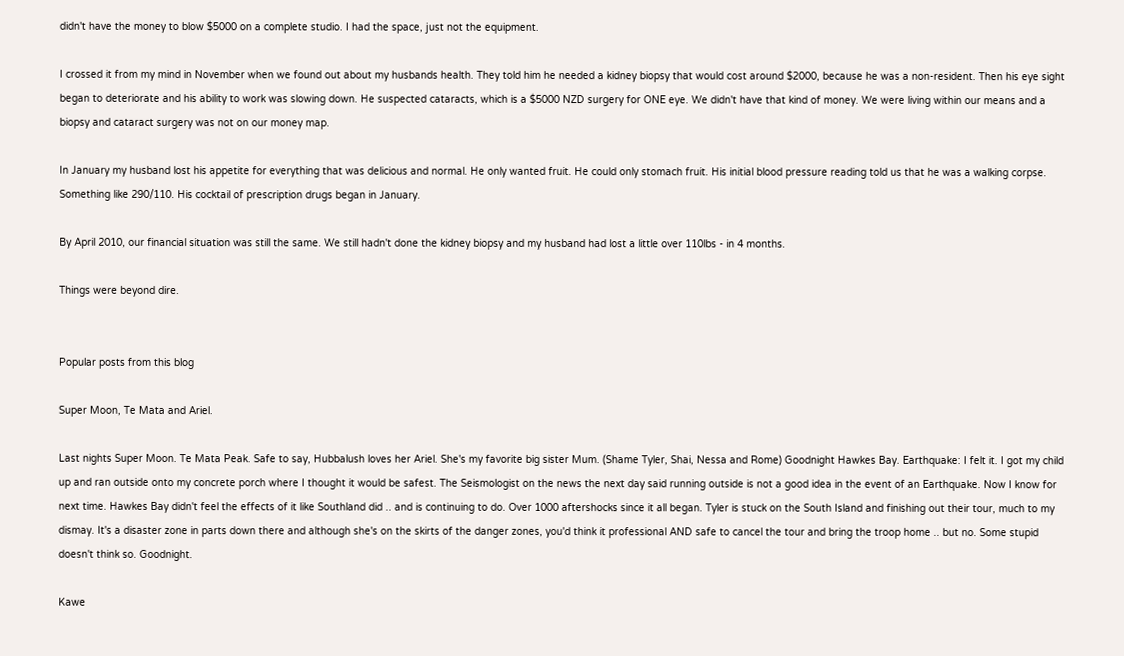didn't have the money to blow $5000 on a complete studio. I had the space, just not the equipment.

I crossed it from my mind in November when we found out about my husbands health. They told him he needed a kidney biopsy that would cost around $2000, because he was a non-resident. Then his eye sight began to deteriorate and his ability to work was slowing down. He suspected cataracts, which is a $5000 NZD surgery for ONE eye. We didn't have that kind of money. We were living within our means and a biopsy and cataract surgery was not on our money map.

In January my husband lost his appetite for everything that was delicious and normal. He only wanted fruit. He could only stomach fruit. His initial blood pressure reading told us that he was a walking corpse. Something like 290/110. His cocktail of prescription drugs began in January.

By April 2010, our financial situation was still the same. We still hadn't done the kidney biopsy and my husband had lost a little over 110lbs - in 4 months.

Things were beyond dire.


Popular posts from this blog

Super Moon, Te Mata and Ariel.

Last nights Super Moon. Te Mata Peak. Safe to say, Hubbalush loves her Ariel. She's my favorite big sister Mum. (Shame Tyler, Shai, Nessa and Rome) Goodnight Hawkes Bay. Earthquake: I felt it. I got my child up and ran outside onto my concrete porch where I thought it would be safest. The Seismologist on the news the next day said running outside is not a good idea in the event of an Earthquake. Now I know for next time. Hawkes Bay didn't feel the effects of it like Southland did .. and is continuing to do. Over 1000 aftershocks since it all began. Tyler is stuck on the South Island and finishing out their tour, much to my dismay. It's a disaster zone in parts down there and although she's on the skirts of the danger zones, you'd think it professional AND safe to cancel the tour and bring the troop home .. but no. Some stupid doesn't think so. Goodnight.

Kawe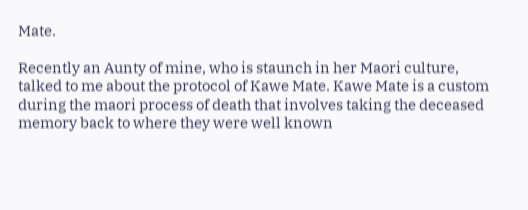Mate.

Recently an Aunty of mine, who is staunch in her Maori culture, talked to me about the protocol of Kawe Mate. Kawe Mate is a custom during the maori process of death that involves taking the deceased memory back to where they were well known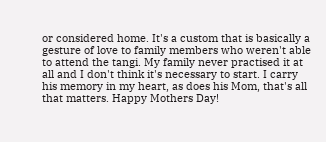or considered home. It's a custom that is basically a gesture of love to family members who weren't able to attend the tangi. My family never practised it at all and I don't think it's necessary to start. I carry his memory in my heart, as does his Mom, that's all that matters. Happy Mothers Day!